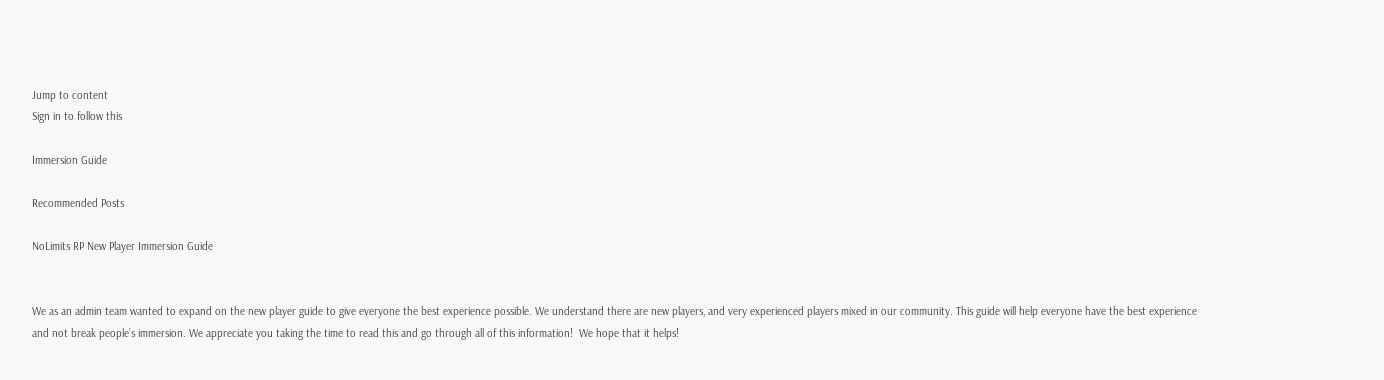Jump to content
Sign in to follow this

Immersion Guide

Recommended Posts

NoLimits RP New Player Immersion Guide


We as an admin team wanted to expand on the new player guide to give everyone the best experience possible. We understand there are new players, and very experienced players mixed in our community. This guide will help everyone have the best experience and not break people’s immersion. We appreciate you taking the time to read this and go through all of this information!  We hope that it helps!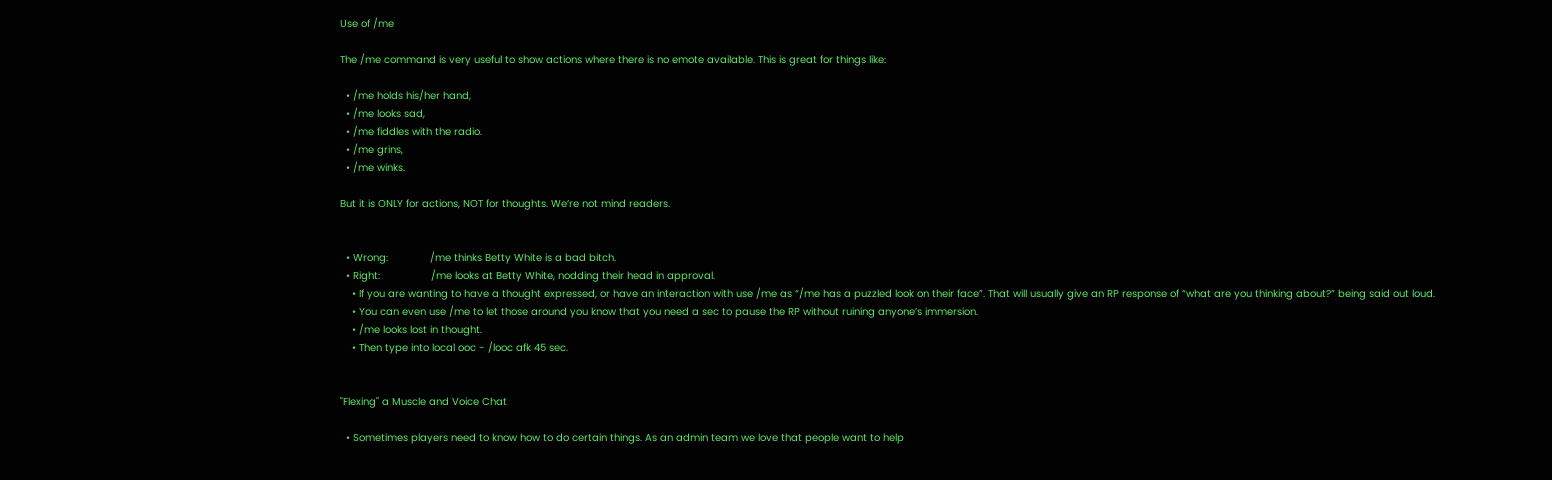Use of /me

The /me command is very useful to show actions where there is no emote available. This is great for things like:

  • /me holds his/her hand,
  • /me looks sad,
  • /me fiddles with the radio.
  • /me grins,
  • /me winks.

But it is ONLY for actions, NOT for thoughts. We’re not mind readers.


  • Wrong:              /me thinks Betty White is a bad bitch.
  • Right:                 /me looks at Betty White, nodding their head in approval.
    • If you are wanting to have a thought expressed, or have an interaction with use /me as “/me has a puzzled look on their face”. That will usually give an RP response of “what are you thinking about?” being said out loud.
    • You can even use /me to let those around you know that you need a sec to pause the RP without ruining anyone’s immersion.
    • /me looks lost in thought.
    • Then type into local ooc - /looc afk 45 sec.


"Flexing" a Muscle and Voice Chat

  • Sometimes players need to know how to do certain things. As an admin team we love that people want to help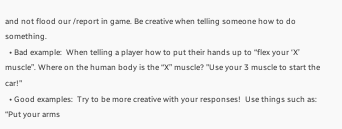and not flood our /report in game. Be creative when telling someone how to do something.
  • Bad example:  When telling a player how to put their hands up to “flex your ‘X’ muscle”. Where on the human body is the “X” muscle? "Use your 3 muscle to start the car!"
  • Good examples:  Try to be more creative with your responses!  Use things such as: “Put your arms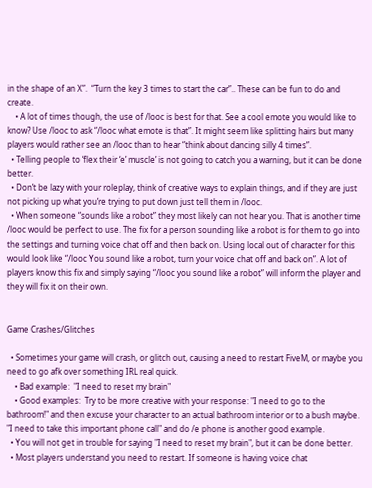in the shape of an X”.  “Turn the key 3 times to start the car”.. These can be fun to do and create.
    • A lot of times though, the use of /looc is best for that. See a cool emote you would like to know? Use /looc to ask “/looc what emote is that”. It might seem like splitting hairs but many players would rather see an /looc than to hear “think about dancing silly 4 times”.
  • Telling people to ‘flex their ‘e’ muscle’ is not going to catch you a warning, but it can be done better.
  • Don’t be lazy with your roleplay, think of creative ways to explain things, and if they are just not picking up what you’re trying to put down just tell them in /looc.
  • When someone “sounds like a robot” they most likely can not hear you. That is another time /looc would be perfect to use. The fix for a person sounding like a robot is for them to go into the settings and turning voice chat off and then back on. Using local out of character for this would look like “/looc You sound like a robot, turn your voice chat off and back on”. A lot of players know this fix and simply saying “/looc you sound like a robot” will inform the player and they will fix it on their own.


Game Crashes/Glitches

  • Sometimes your game will crash, or glitch out, causing a need to restart FiveM, or maybe you need to go afk over something IRL real quick.
    • Bad example:  "I need to reset my brain"
    • Good examples:  Try to be more creative with your response: "I need to go to the bathroom!" and then excuse your character to an actual bathroom interior or to a bush maybe. "I need to take this important phone call" and do /e phone is another good example.
  • You will not get in trouble for saying "I need to reset my brain", but it can be done better.
  • Most players understand you need to restart. If someone is having voice chat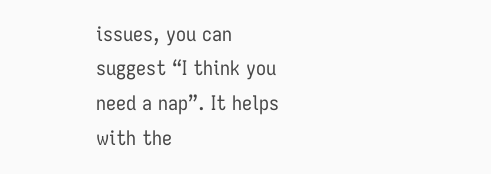issues, you can suggest “I think you need a nap”. It helps with the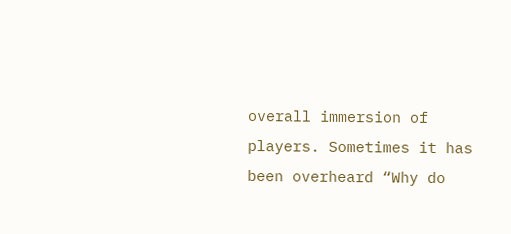overall immersion of players. Sometimes it has been overheard “Why do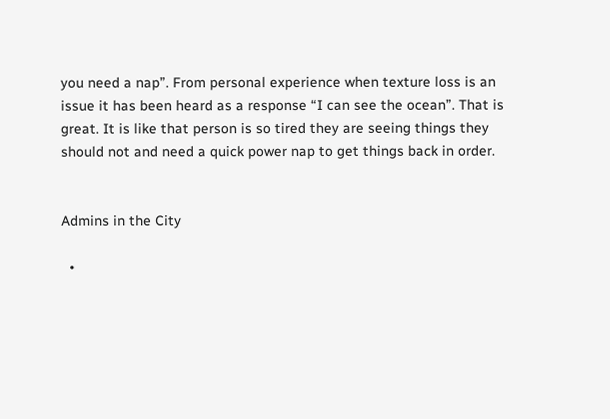you need a nap”. From personal experience when texture loss is an issue it has been heard as a response “I can see the ocean”. That is great. It is like that person is so tired they are seeing things they should not and need a quick power nap to get things back in order.


Admins in the City

  •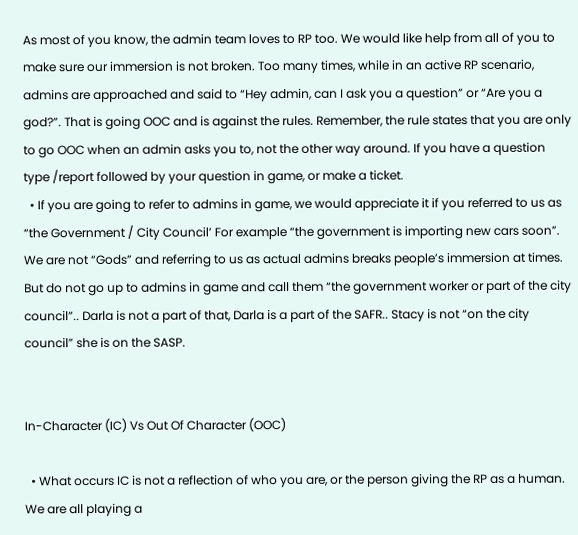As most of you know, the admin team loves to RP too. We would like help from all of you to make sure our immersion is not broken. Too many times, while in an active RP scenario, admins are approached and said to “Hey admin, can I ask you a question” or “Are you a god?”. That is going OOC and is against the rules. Remember, the rule states that you are only to go OOC when an admin asks you to, not the other way around. If you have a question type /report followed by your question in game, or make a ticket.
  • If you are going to refer to admins in game, we would appreciate it if you referred to us as “the Government / City Council’ For example “the government is importing new cars soon”. We are not “Gods” and referring to us as actual admins breaks people’s immersion at times.  But do not go up to admins in game and call them “the government worker or part of the city council”.. Darla is not a part of that, Darla is a part of the SAFR.. Stacy is not “on the city council” she is on the SASP.


In-Character (IC) Vs Out Of Character (OOC)

  • What occurs IC is not a reflection of who you are, or the person giving the RP as a human. We are all playing a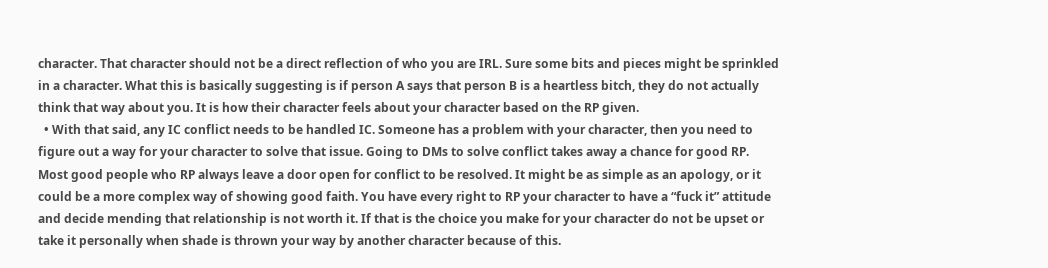character. That character should not be a direct reflection of who you are IRL. Sure some bits and pieces might be sprinkled in a character. What this is basically suggesting is if person A says that person B is a heartless bitch, they do not actually think that way about you. It is how their character feels about your character based on the RP given.
  • With that said, any IC conflict needs to be handled IC. Someone has a problem with your character, then you need to figure out a way for your character to solve that issue. Going to DMs to solve conflict takes away a chance for good RP. Most good people who RP always leave a door open for conflict to be resolved. It might be as simple as an apology, or it could be a more complex way of showing good faith. You have every right to RP your character to have a “fuck it” attitude and decide mending that relationship is not worth it. If that is the choice you make for your character do not be upset or take it personally when shade is thrown your way by another character because of this.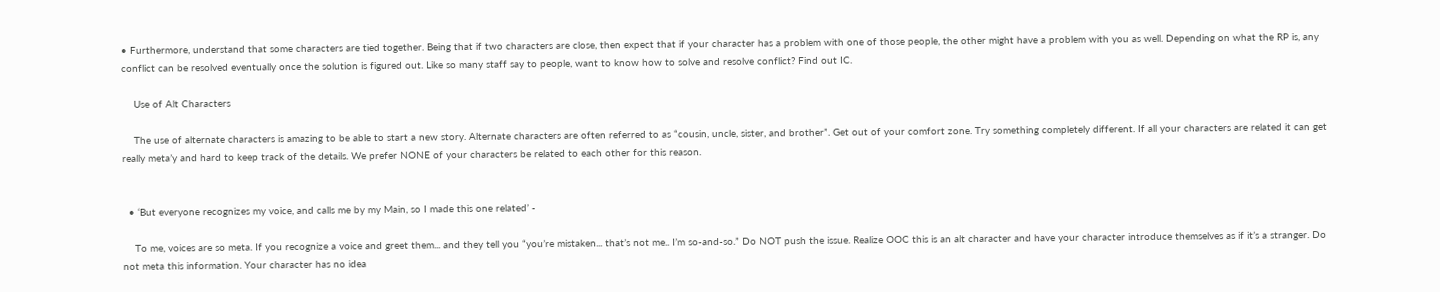• Furthermore, understand that some characters are tied together. Being that if two characters are close, then expect that if your character has a problem with one of those people, the other might have a problem with you as well. Depending on what the RP is, any conflict can be resolved eventually once the solution is figured out. Like so many staff say to people, want to know how to solve and resolve conflict? Find out IC.

    Use of Alt Characters

    The use of alternate characters is amazing to be able to start a new story. Alternate characters are often referred to as “cousin, uncle, sister, and brother”. Get out of your comfort zone. Try something completely different. If all your characters are related it can get really meta’y and hard to keep track of the details. We prefer NONE of your characters be related to each other for this reason.


  • ‘But everyone recognizes my voice, and calls me by my Main, so I made this one related’ -

    To me, voices are so meta. If you recognize a voice and greet them... and they tell you “you’re mistaken... that’s not me.. I’m so-and-so.” Do NOT push the issue. Realize OOC this is an alt character and have your character introduce themselves as if it’s a stranger. Do not meta this information. Your character has no idea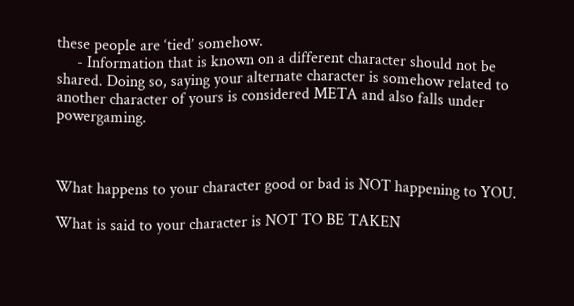these people are ‘tied’ somehow.
     - Information that is known on a different character should not be shared. Doing so, saying your alternate character is somehow related to another character of yours is considered META and also falls under powergaming.



What happens to your character good or bad is NOT happening to YOU.

What is said to your character is NOT TO BE TAKEN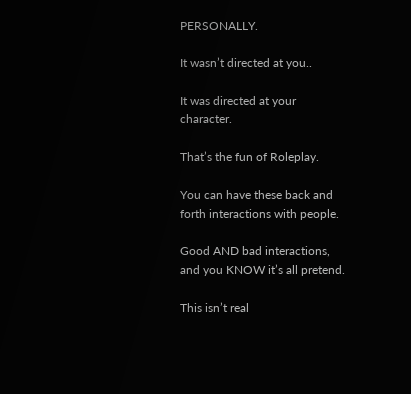PERSONALLY.

It wasn’t directed at you..

It was directed at your character.

That’s the fun of Roleplay.

You can have these back and forth interactions with people.

Good AND bad interactions, and you KNOW it’s all pretend.

This isn’t real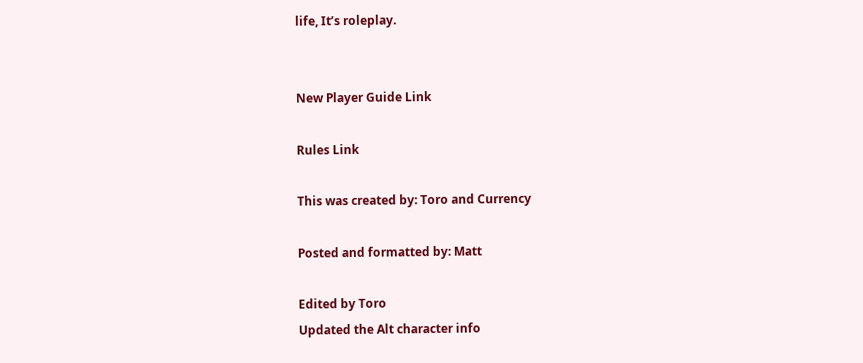life, It’s roleplay.


New Player Guide Link

Rules Link

This was created by: Toro and Currency

Posted and formatted by: Matt

Edited by Toro
Updated the Alt character info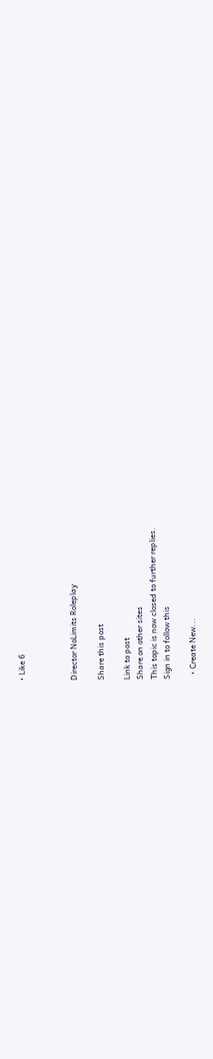• Like 6



Director NoLimits Roleplay

Share this post

Link to post
Share on other sites
This topic is now closed to further replies.
Sign in to follow this

  • Create New...